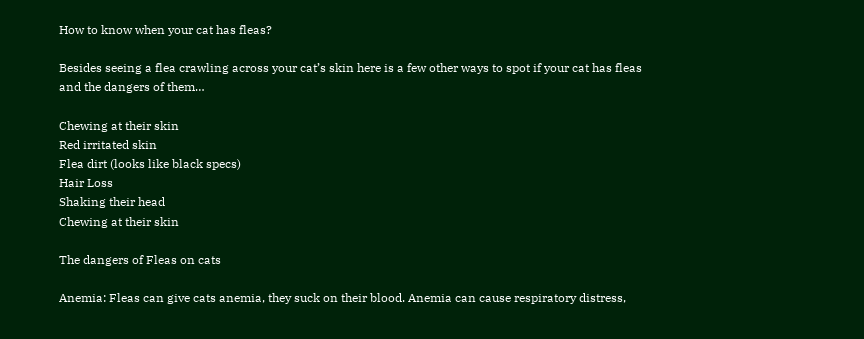How to know when your cat has fleas?

Besides seeing a flea crawling across your cat’s skin here is a few other ways to spot if your cat has fleas and the dangers of them…

Chewing at their skin
Red irritated skin
Flea dirt (looks like black specs)
Hair Loss
Shaking their head
Chewing at their skin

The dangers of Fleas on cats

Anemia: Fleas can give cats anemia, they suck on their blood. Anemia can cause respiratory distress,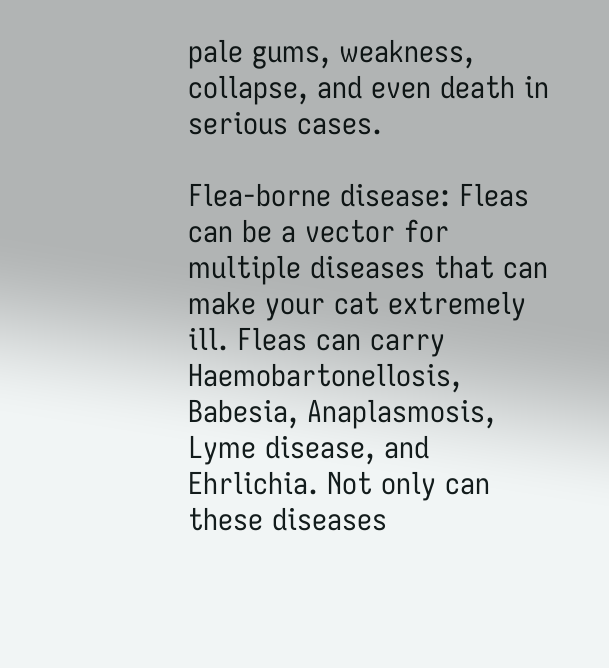pale gums, weakness, collapse, and even death in serious cases.

Flea-borne disease: Fleas can be a vector for multiple diseases that can make your cat extremely ill. Fleas can carry Haemobartonellosis, Babesia, Anaplasmosis, Lyme disease, and Ehrlichia. Not only can these diseases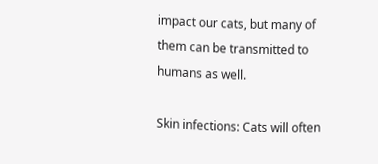impact our cats, but many of them can be transmitted to humans as well.

Skin infections: Cats will often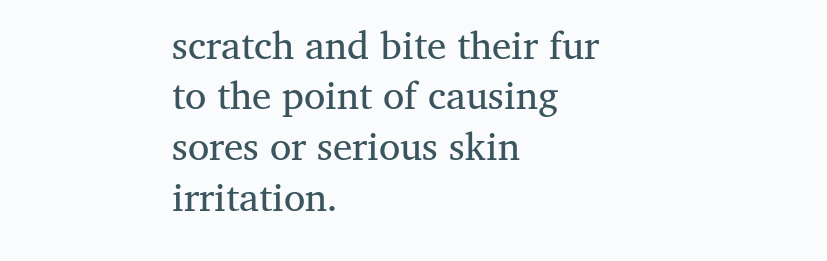scratch and bite their fur to the point of causing sores or serious skin irritation.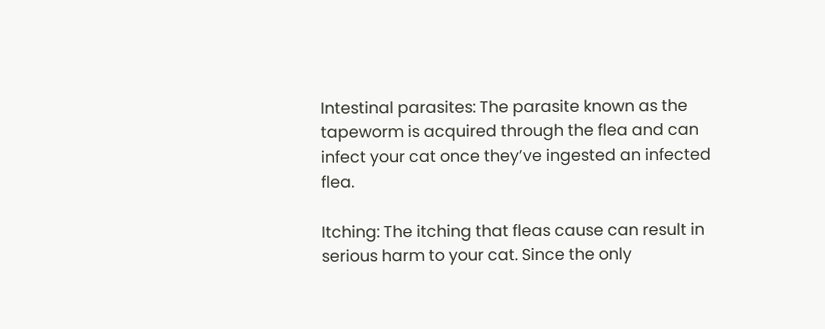Intestinal parasites: The parasite known as the tapeworm is acquired through the flea and can infect your cat once they’ve ingested an infected flea.

Itching: The itching that fleas cause can result in serious harm to your cat. Since the only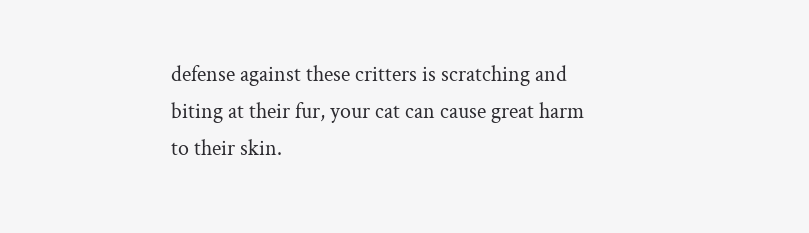defense against these critters is scratching and biting at their fur, your cat can cause great harm to their skin.